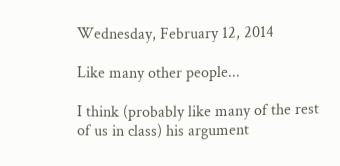Wednesday, February 12, 2014

Like many other people...

I think (probably like many of the rest of us in class) his argument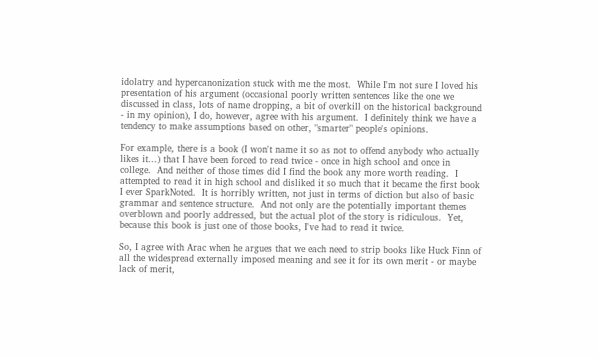idolatry and hypercanonization stuck with me the most.  While I'm not sure I loved his presentation of his argument (occasional poorly written sentences like the one we discussed in class, lots of name dropping, a bit of overkill on the historical background - in my opinion), I do, however, agree with his argument.  I definitely think we have a tendency to make assumptions based on other, "smarter" people's opinions.

For example, there is a book (I won't name it so as not to offend anybody who actually likes it...) that I have been forced to read twice - once in high school and once in college.  And neither of those times did I find the book any more worth reading.  I attempted to read it in high school and disliked it so much that it became the first book I ever SparkNoted.  It is horribly written, not just in terms of diction but also of basic grammar and sentence structure.  And not only are the potentially important themes overblown and poorly addressed, but the actual plot of the story is ridiculous.  Yet, because this book is just one of those books, I've had to read it twice.

So, I agree with Arac when he argues that we each need to strip books like Huck Finn of all the widespread externally imposed meaning and see it for its own merit - or maybe lack of merit,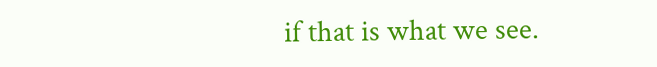if that is what we see.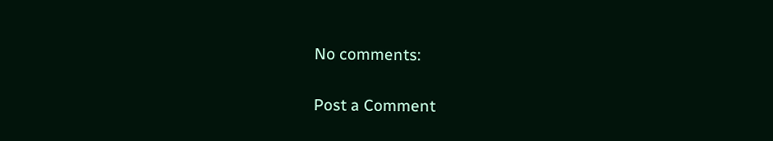No comments:

Post a Comment